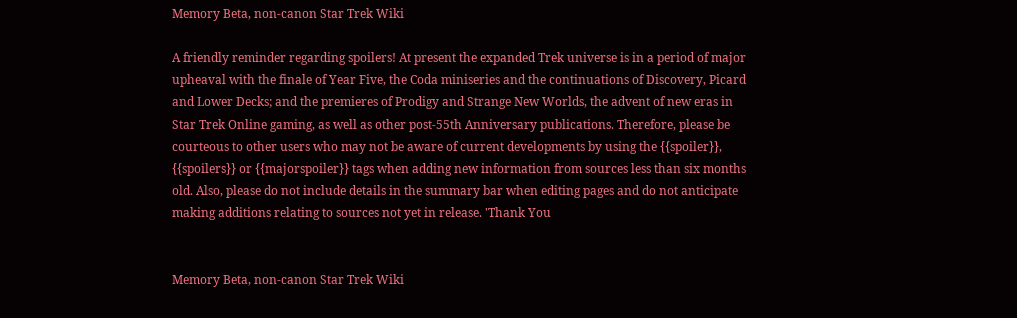Memory Beta, non-canon Star Trek Wiki

A friendly reminder regarding spoilers! At present the expanded Trek universe is in a period of major upheaval with the finale of Year Five, the Coda miniseries and the continuations of Discovery, Picard and Lower Decks; and the premieres of Prodigy and Strange New Worlds, the advent of new eras in Star Trek Online gaming, as well as other post-55th Anniversary publications. Therefore, please be courteous to other users who may not be aware of current developments by using the {{spoiler}}, {{spoilers}} or {{majorspoiler}} tags when adding new information from sources less than six months old. Also, please do not include details in the summary bar when editing pages and do not anticipate making additions relating to sources not yet in release. 'Thank You


Memory Beta, non-canon Star Trek Wiki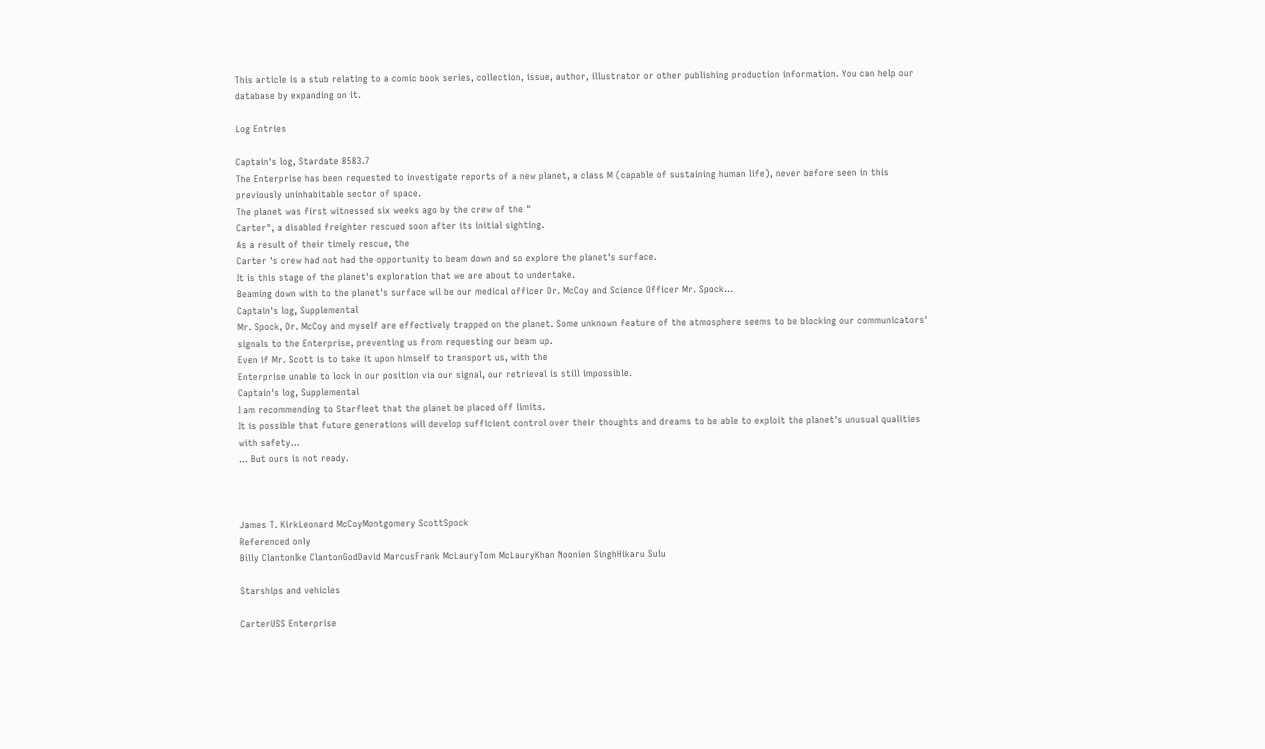This article is a stub relating to a comic book series, collection, issue, author, illustrator or other publishing production information. You can help our database by expanding on it.

Log Entries

Captain's log, Stardate 8583.7
The Enterprise has been requested to investigate reports of a new planet, a class M (capable of sustaining human life), never before seen in this previously uninhabitable sector of space.
The planet was first witnessed six weeks ago by the crew of the "
Carter", a disabled freighter rescued soon after its initial sighting.
As a result of their timely rescue, the
Carter 's crew had not had the opportunity to beam down and so explore the planet's surface.
It is this stage of the planet's exploration that we are about to undertake.
Beaming down with to the planet's surface wil be our medical officer Dr. McCoy and Science Officer Mr. Spock...
Captain's log, Supplemental
Mr. Spock, Dr. McCoy and myself are effectively trapped on the planet. Some unknown feature of the atmosphere seems to be blocking our communicators' signals to the Enterprise, preventing us from requesting our beam up.
Even if Mr. Scott is to take it upon himself to transport us, with the
Enterprise unable to lock in our position via our signal, our retrieval is still impossible.
Captain's log, Supplemental
I am recommending to Starfleet that the planet be placed off limits.
It is possible that future generations will develop sufficient control over their thoughts and dreams to be able to exploit the planet's unusual qualities with safety...
... But ours is not ready.



James T. KirkLeonard McCoyMontgomery ScottSpock
Referenced only
Billy ClantonIke ClantonGodDavid MarcusFrank McLauryTom McLauryKhan Noonien SinghHikaru Sulu

Starships and vehicles

CarterUSS Enterprise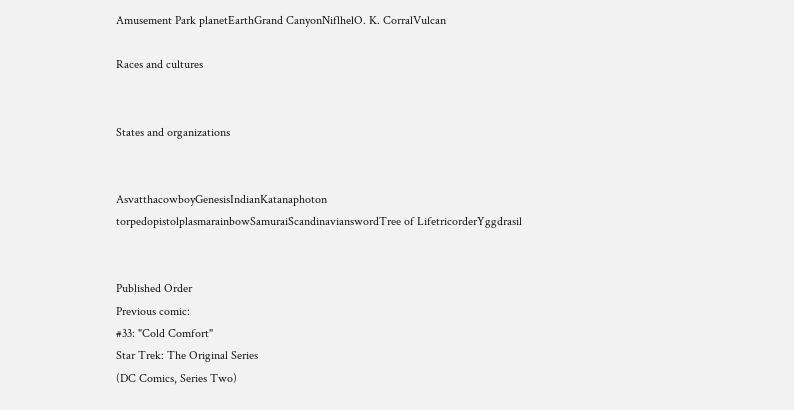Amusement Park planetEarthGrand CanyonNiflhelO. K. CorralVulcan

Races and cultures


States and organizations


AsvatthacowboyGenesisIndianKatanaphoton torpedopistolplasmarainbowSamuraiScandinavianswordTree of LifetricorderYggdrasil


Published Order
Previous comic:
#33: "Cold Comfort"
Star Trek: The Original Series
(DC Comics, Series Two)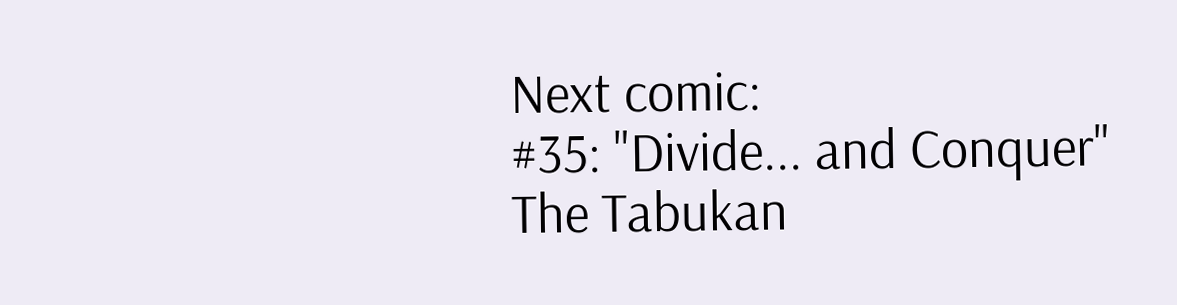Next comic:
#35: "Divide... and Conquer"
The Tabukan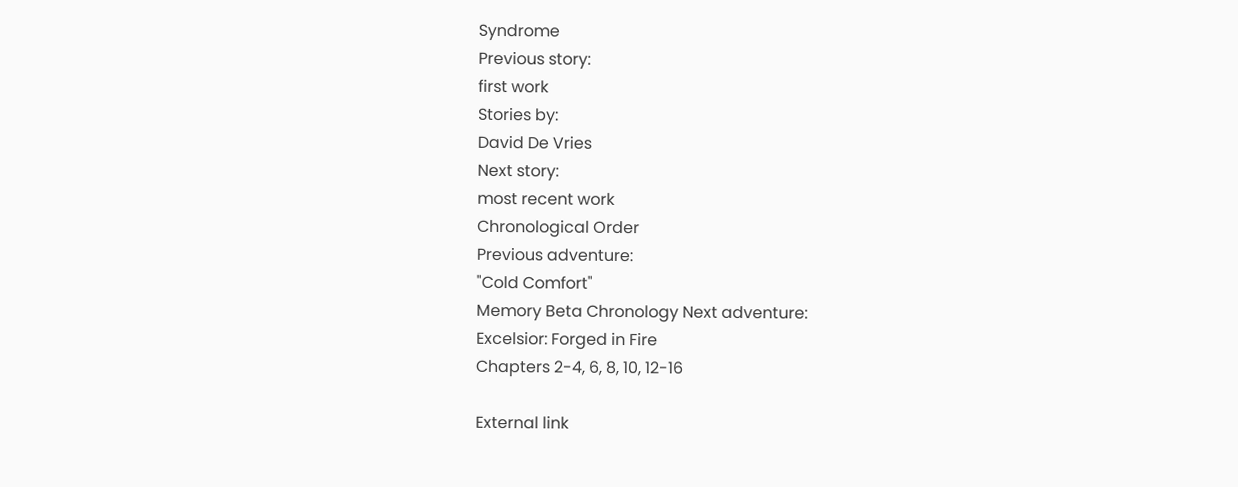Syndrome
Previous story:
first work
Stories by:
David De Vries
Next story:
most recent work
Chronological Order
Previous adventure:
"Cold Comfort"
Memory Beta Chronology Next adventure:
Excelsior: Forged in Fire
Chapters 2-4, 6, 8, 10, 12-16

External link